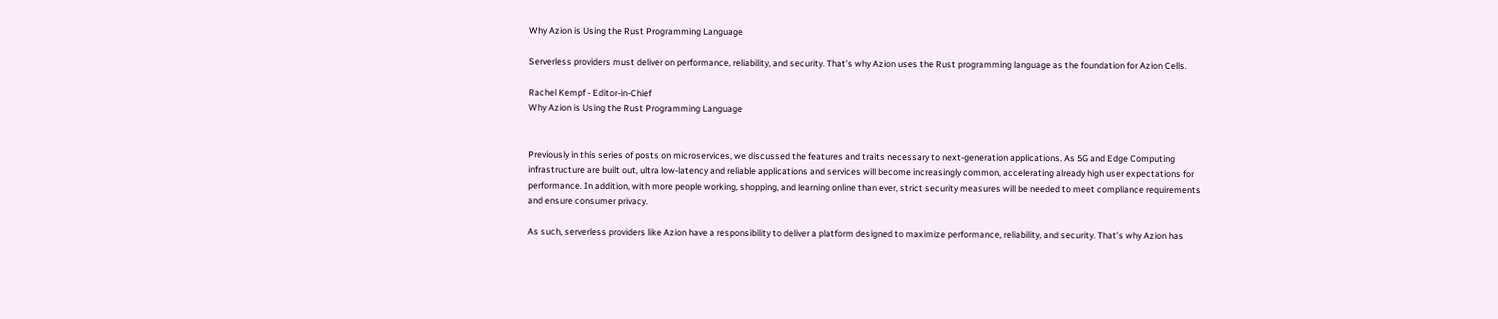Why Azion is Using the Rust Programming Language

Serverless providers must deliver on performance, reliability, and security. That’s why Azion uses the Rust programming language as the foundation for Azion Cells.

Rachel Kempf - Editor-in-Chief
Why Azion is Using the Rust Programming Language


Previously in this series of posts on microservices, we discussed the features and traits necessary to next-generation applications. As 5G and Edge Computing infrastructure are built out, ultra low-latency and reliable applications and services will become increasingly common, accelerating already high user expectations for performance. In addition, with more people working, shopping, and learning online than ever, strict security measures will be needed to meet compliance requirements and ensure consumer privacy.

As such, serverless providers like Azion have a responsibility to deliver a platform designed to maximize performance, reliability, and security. That’s why Azion has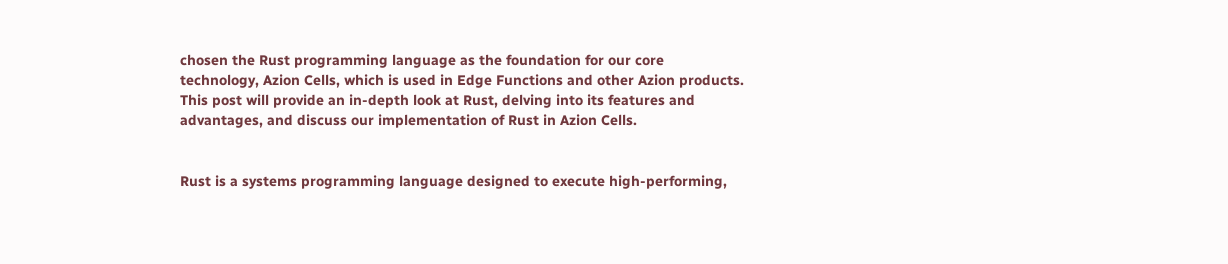chosen the Rust programming language as the foundation for our core technology, Azion Cells, which is used in Edge Functions and other Azion products. This post will provide an in-depth look at Rust, delving into its features and advantages, and discuss our implementation of Rust in Azion Cells.


Rust is a systems programming language designed to execute high-performing,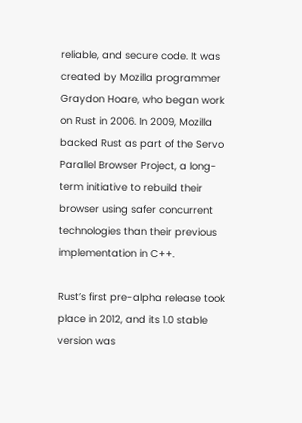reliable, and secure code. It was created by Mozilla programmer Graydon Hoare, who began work on Rust in 2006. In 2009, Mozilla backed Rust as part of the Servo Parallel Browser Project, a long-term initiative to rebuild their browser using safer concurrent technologies than their previous implementation in C++.

Rust’s first pre-alpha release took place in 2012, and its 1.0 stable version was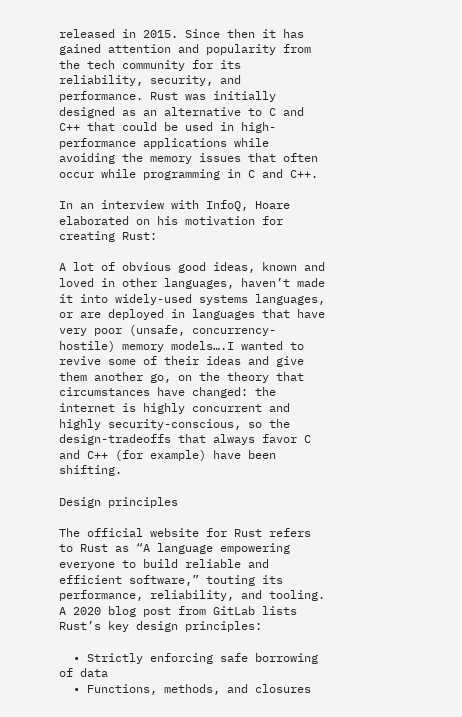released in 2015. Since then it has gained attention and popularity from the tech community for its reliability, security, and performance. Rust was initially designed as an alternative to C and C++ that could be used in high-performance applications while avoiding the memory issues that often occur while programming in C and C++.

In an interview with InfoQ, Hoare elaborated on his motivation for creating Rust:

A lot of obvious good ideas, known and loved in other languages, haven’t made it into widely-used systems languages, or are deployed in languages that have very poor (unsafe, concurrency-hostile) memory models….I wanted to revive some of their ideas and give them another go, on the theory that circumstances have changed: the internet is highly concurrent and highly security-conscious, so the design-tradeoffs that always favor C and C++ (for example) have been shifting.

Design principles

The official website for Rust refers to Rust as “A language empowering everyone to build reliable and efficient software,” touting its performance, reliability, and tooling. A 2020 blog post from GitLab lists Rust’s key design principles:

  • Strictly enforcing safe borrowing of data
  • Functions, methods, and closures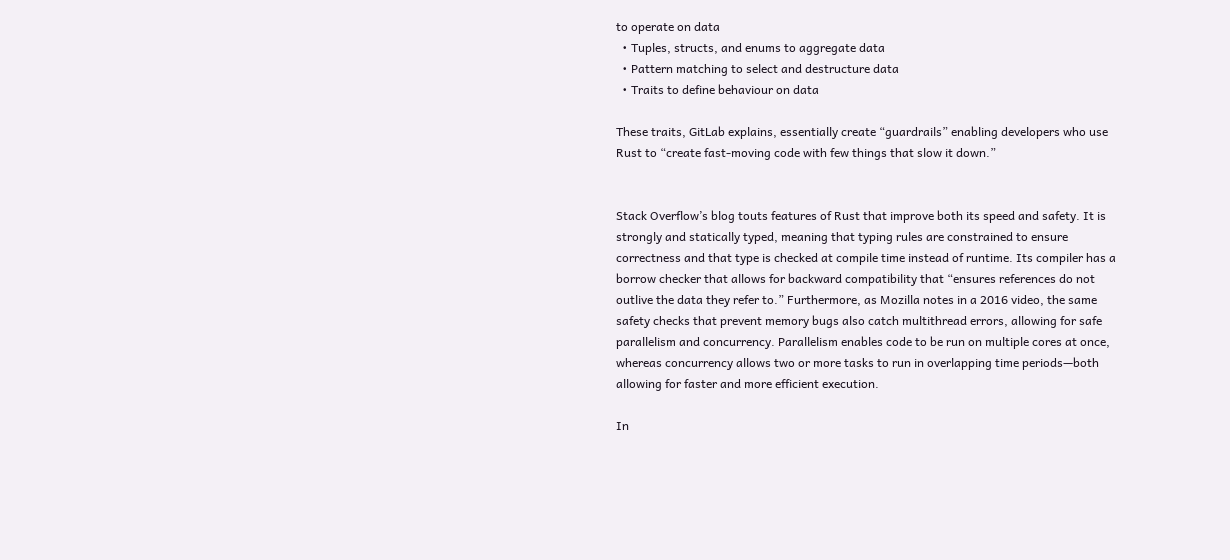to operate on data
  • Tuples, structs, and enums to aggregate data
  • Pattern matching to select and destructure data
  • Traits to define behaviour on data

These traits, GitLab explains, essentially create “guardrails” enabling developers who use Rust to “create fast-moving code with few things that slow it down.”


Stack Overflow’s blog touts features of Rust that improve both its speed and safety. It is strongly and statically typed, meaning that typing rules are constrained to ensure correctness and that type is checked at compile time instead of runtime. Its compiler has a borrow checker that allows for backward compatibility that “ensures references do not outlive the data they refer to.” Furthermore, as Mozilla notes in a 2016 video, the same safety checks that prevent memory bugs also catch multithread errors, allowing for safe parallelism and concurrency. Parallelism enables code to be run on multiple cores at once, whereas concurrency allows two or more tasks to run in overlapping time periods—both allowing for faster and more efficient execution.

In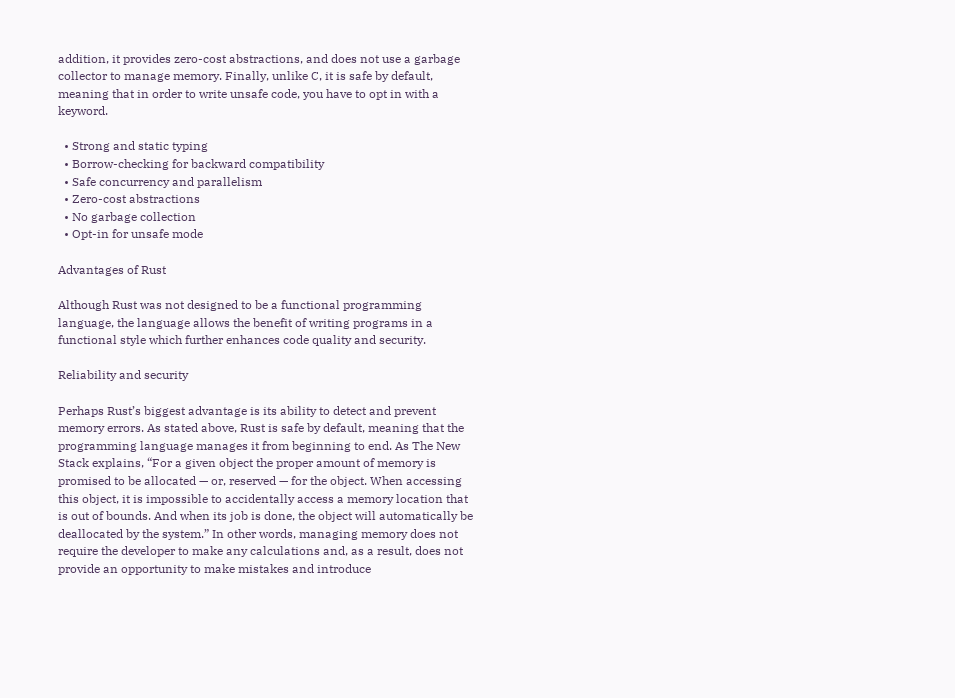addition, it provides zero-cost abstractions, and does not use a garbage collector to manage memory. Finally, unlike C, it is safe by default, meaning that in order to write unsafe code, you have to opt in with a keyword.

  • Strong and static typing
  • Borrow-checking for backward compatibility
  • Safe concurrency and parallelism
  • Zero-cost abstractions
  • No garbage collection
  • Opt-in for unsafe mode

Advantages of Rust

Although Rust was not designed to be a functional programming language, the language allows the benefit of writing programs in a functional style which further enhances code quality and security.

Reliability and security

Perhaps Rust’s biggest advantage is its ability to detect and prevent memory errors. As stated above, Rust is safe by default, meaning that the programming language manages it from beginning to end. As The New Stack explains, “For a given object the proper amount of memory is promised to be allocated — or, reserved — for the object. When accessing this object, it is impossible to accidentally access a memory location that is out of bounds. And when its job is done, the object will automatically be deallocated by the system.” In other words, managing memory does not require the developer to make any calculations and, as a result, does not provide an opportunity to make mistakes and introduce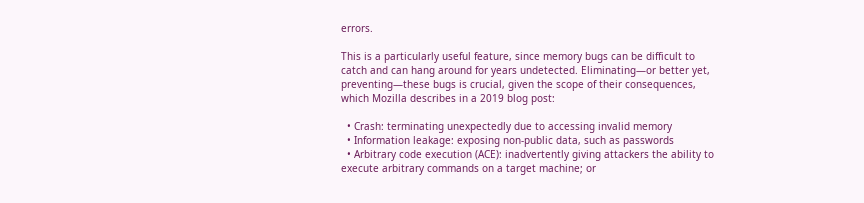errors.

This is a particularly useful feature, since memory bugs can be difficult to catch and can hang around for years undetected. Eliminating—or better yet, preventing—these bugs is crucial, given the scope of their consequences, which Mozilla describes in a 2019 blog post:

  • Crash: terminating unexpectedly due to accessing invalid memory
  • Information leakage: exposing non-public data, such as passwords
  • Arbitrary code execution (ACE): inadvertently giving attackers the ability to execute arbitrary commands on a target machine; or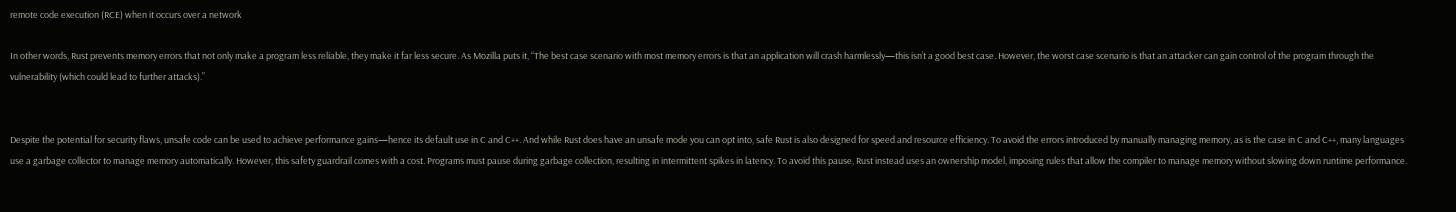remote code execution (RCE) when it occurs over a network

In other words, Rust prevents memory errors that not only make a program less reliable, they make it far less secure. As Mozilla puts it, “The best case scenario with most memory errors is that an application will crash harmlessly—this isn’t a good best case. However, the worst case scenario is that an attacker can gain control of the program through the vulnerability (which could lead to further attacks).”


Despite the potential for security flaws, unsafe code can be used to achieve performance gains—hence its default use in C and C++. And while Rust does have an unsafe mode you can opt into, safe Rust is also designed for speed and resource efficiency. To avoid the errors introduced by manually managing memory, as is the case in C and C++, many languages use a garbage collector to manage memory automatically. However, this safety guardrail comes with a cost. Programs must pause during garbage collection, resulting in intermittent spikes in latency. To avoid this pause, Rust instead uses an ownership model, imposing rules that allow the compiler to manage memory without slowing down runtime performance.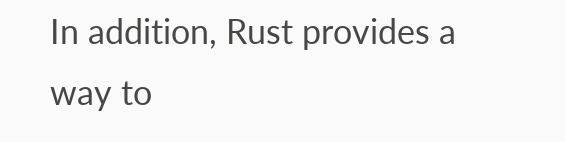In addition, Rust provides a way to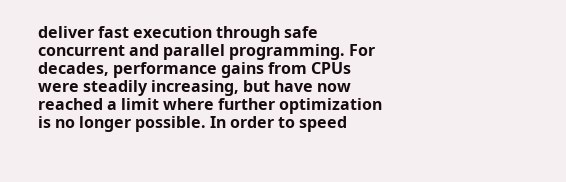deliver fast execution through safe concurrent and parallel programming. For decades, performance gains from CPUs were steadily increasing, but have now reached a limit where further optimization is no longer possible. In order to speed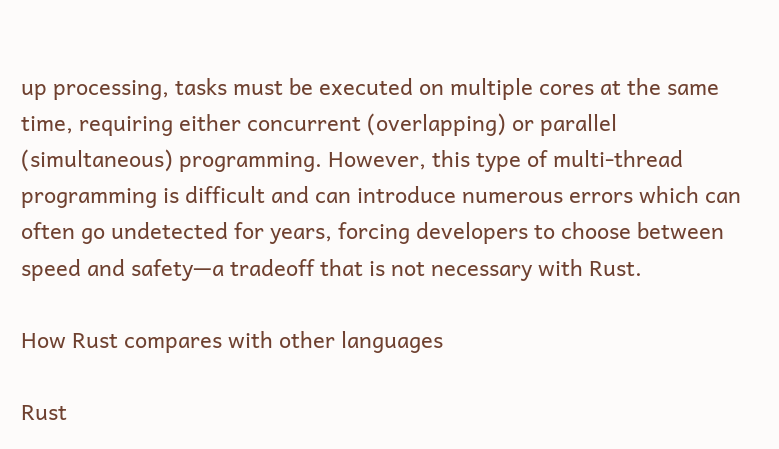up processing, tasks must be executed on multiple cores at the same time, requiring either concurrent (overlapping) or parallel (simultaneous) programming. However, this type of multi-thread programming is difficult and can introduce numerous errors which can often go undetected for years, forcing developers to choose between speed and safety—a tradeoff that is not necessary with Rust.

How Rust compares with other languages

Rust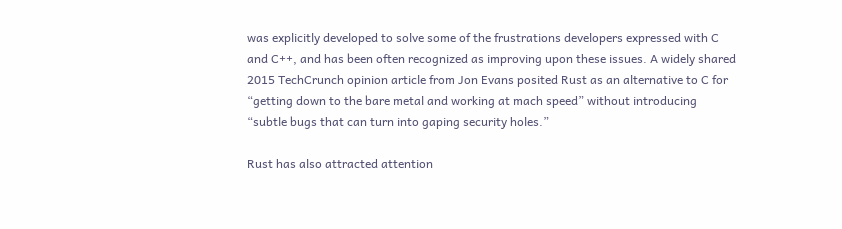was explicitly developed to solve some of the frustrations developers expressed with C and C++, and has been often recognized as improving upon these issues. A widely shared 2015 TechCrunch opinion article from Jon Evans posited Rust as an alternative to C for “getting down to the bare metal and working at mach speed” without introducing “subtle bugs that can turn into gaping security holes.”

Rust has also attracted attention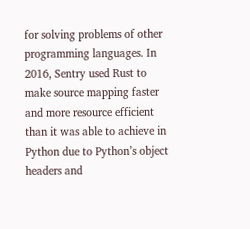for solving problems of other programming languages. In 2016, Sentry used Rust to make source mapping faster and more resource efficient than it was able to achieve in Python due to Python’s object headers and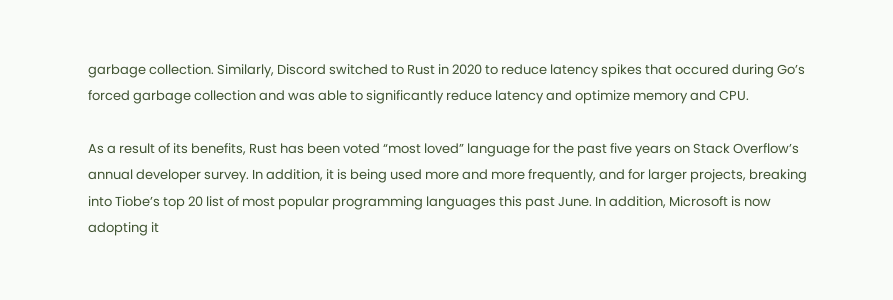garbage collection. Similarly, Discord switched to Rust in 2020 to reduce latency spikes that occured during Go’s forced garbage collection and was able to significantly reduce latency and optimize memory and CPU.

As a result of its benefits, Rust has been voted “most loved” language for the past five years on Stack Overflow’s annual developer survey. In addition, it is being used more and more frequently, and for larger projects, breaking into Tiobe’s top 20 list of most popular programming languages this past June. In addition, Microsoft is now adopting it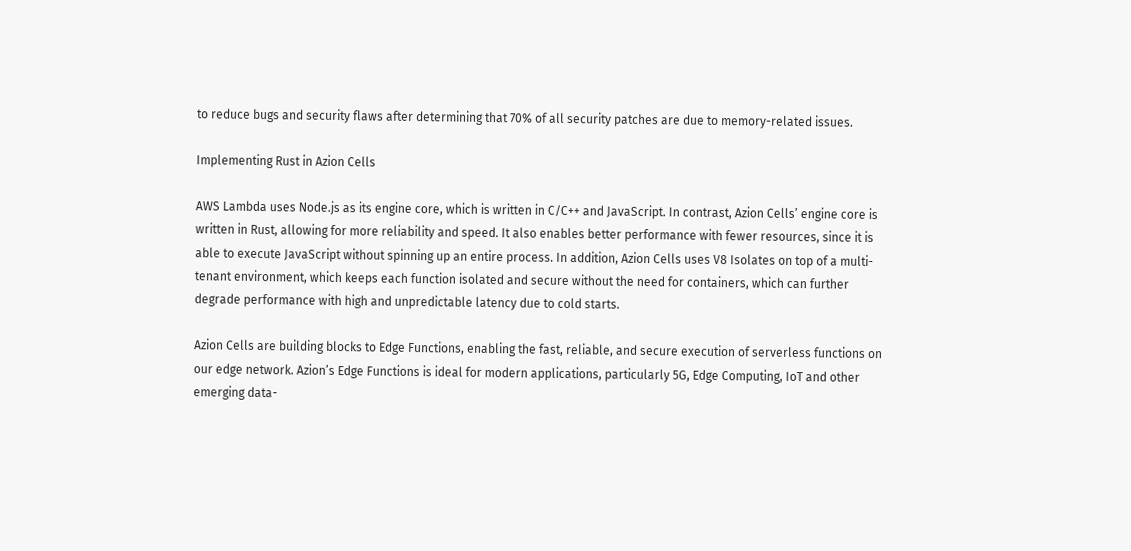to reduce bugs and security flaws after determining that 70% of all security patches are due to memory-related issues.

Implementing Rust in Azion Cells

AWS Lambda uses Node.js as its engine core, which is written in C/C++ and JavaScript. In contrast, Azion Cells’ engine core is written in Rust, allowing for more reliability and speed. It also enables better performance with fewer resources, since it is able to execute JavaScript without spinning up an entire process. In addition, Azion Cells uses V8 Isolates on top of a multi-tenant environment, which keeps each function isolated and secure without the need for containers, which can further degrade performance with high and unpredictable latency due to cold starts.

Azion Cells are building blocks to Edge Functions, enabling the fast, reliable, and secure execution of serverless functions on our edge network. Azion’s Edge Functions is ideal for modern applications, particularly 5G, Edge Computing, IoT and other emerging data-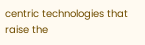centric technologies that raise the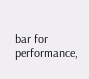bar for performance,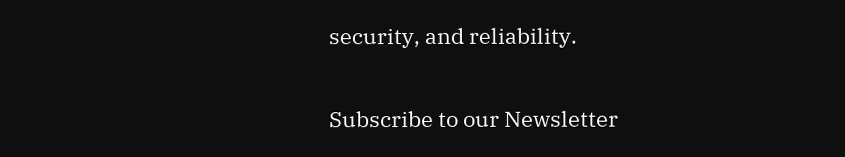security, and reliability.

Subscribe to our Newsletter